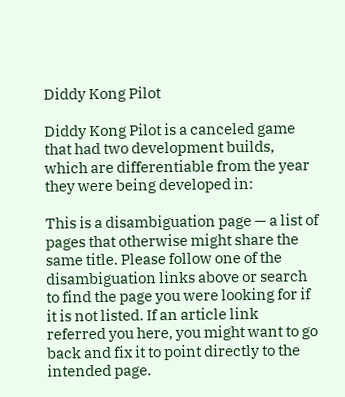Diddy Kong Pilot

Diddy Kong Pilot is a canceled game that had two development builds, which are differentiable from the year they were being developed in:

This is a disambiguation page — a list of pages that otherwise might share the same title. Please follow one of the disambiguation links above or search to find the page you were looking for if it is not listed. If an article link referred you here, you might want to go back and fix it to point directly to the intended page.